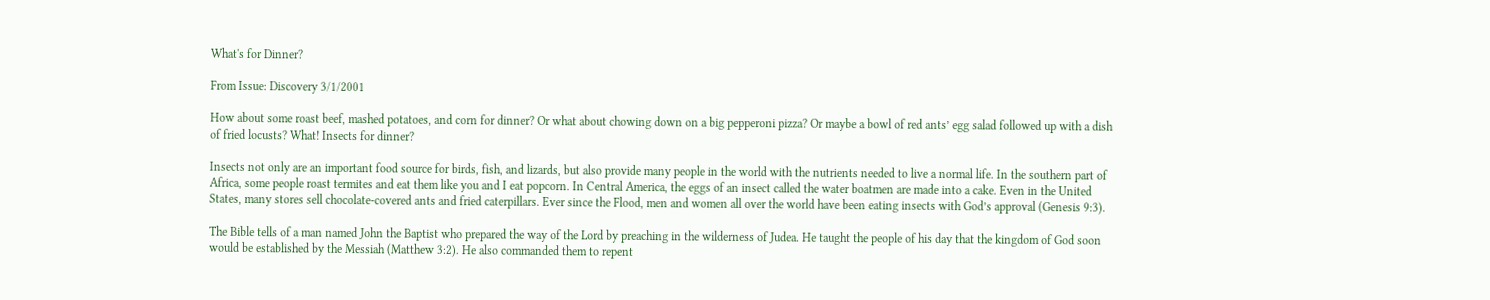What's for Dinner?

From Issue: Discovery 3/1/2001

How about some roast beef, mashed potatoes, and corn for dinner? Or what about chowing down on a big pepperoni pizza? Or maybe a bowl of red ants’ egg salad followed up with a dish of fried locusts? What! Insects for dinner?

Insects not only are an important food source for birds, fish, and lizards, but also provide many people in the world with the nutrients needed to live a normal life. In the southern part of Africa, some people roast termites and eat them like you and I eat popcorn. In Central America, the eggs of an insect called the water boatmen are made into a cake. Even in the United States, many stores sell chocolate-covered ants and fried caterpillars. Ever since the Flood, men and women all over the world have been eating insects with God’s approval (Genesis 9:3).

The Bible tells of a man named John the Baptist who prepared the way of the Lord by preaching in the wilderness of Judea. He taught the people of his day that the kingdom of God soon would be established by the Messiah (Matthew 3:2). He also commanded them to repent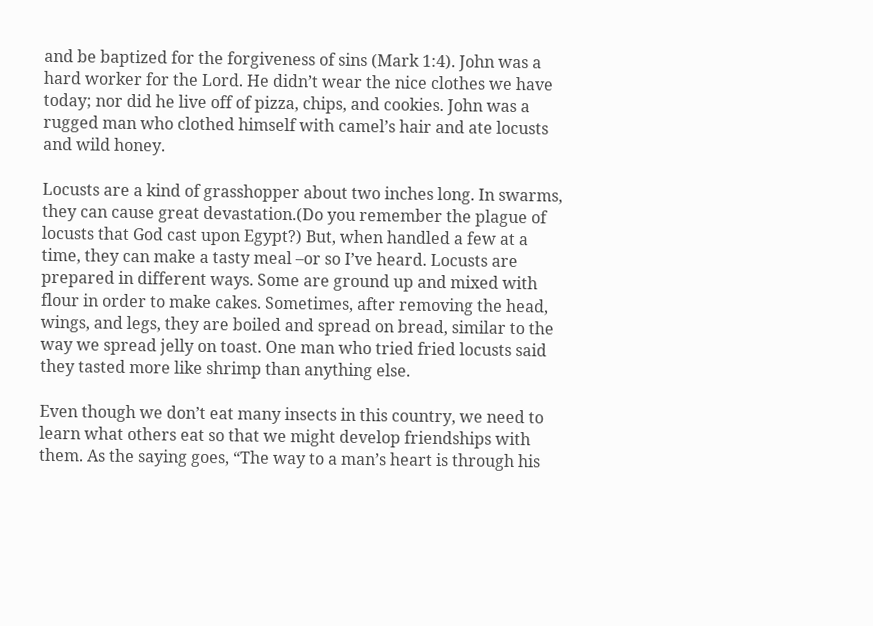and be baptized for the forgiveness of sins (Mark 1:4). John was a hard worker for the Lord. He didn’t wear the nice clothes we have today; nor did he live off of pizza, chips, and cookies. John was a rugged man who clothed himself with camel’s hair and ate locusts and wild honey.

Locusts are a kind of grasshopper about two inches long. In swarms, they can cause great devastation.(Do you remember the plague of locusts that God cast upon Egypt?) But, when handled a few at a time, they can make a tasty meal –or so I’ve heard. Locusts are prepared in different ways. Some are ground up and mixed with flour in order to make cakes. Sometimes, after removing the head, wings, and legs, they are boiled and spread on bread, similar to the way we spread jelly on toast. One man who tried fried locusts said they tasted more like shrimp than anything else.

Even though we don’t eat many insects in this country, we need to learn what others eat so that we might develop friendships with them. As the saying goes, “The way to a man’s heart is through his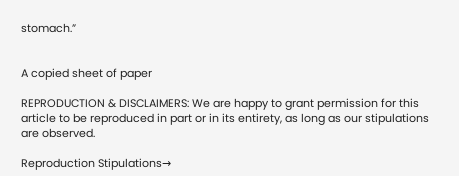stomach.”


A copied sheet of paper

REPRODUCTION & DISCLAIMERS: We are happy to grant permission for this article to be reproduced in part or in its entirety, as long as our stipulations are observed.

Reproduction Stipulations→